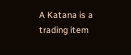A Katana is a trading item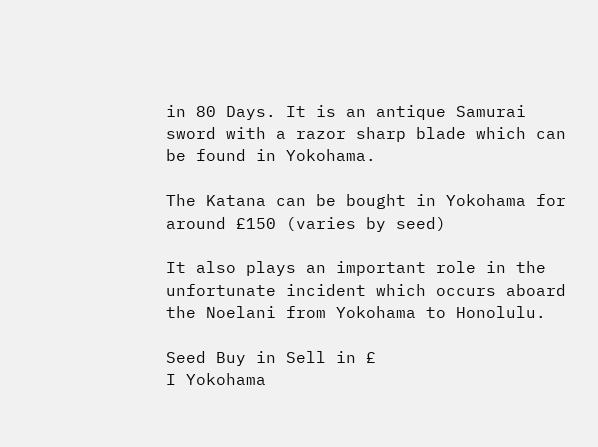in 80 Days. It is an antique Samurai sword with a razor sharp blade which can be found in Yokohama.

The Katana can be bought in Yokohama for around £150 (varies by seed)

It also plays an important role in the unfortunate incident which occurs aboard the Noelani from Yokohama to Honolulu.

Seed Buy in Sell in £
I Yokohama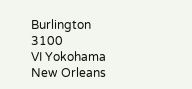Burlington 3100
VI Yokohama New Orleans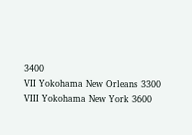3400
VII Yokohama New Orleans 3300
VIII Yokohama New York 3600